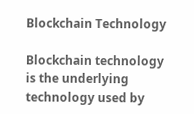Blockchain Technology

Blockchain technology is the underlying technology used by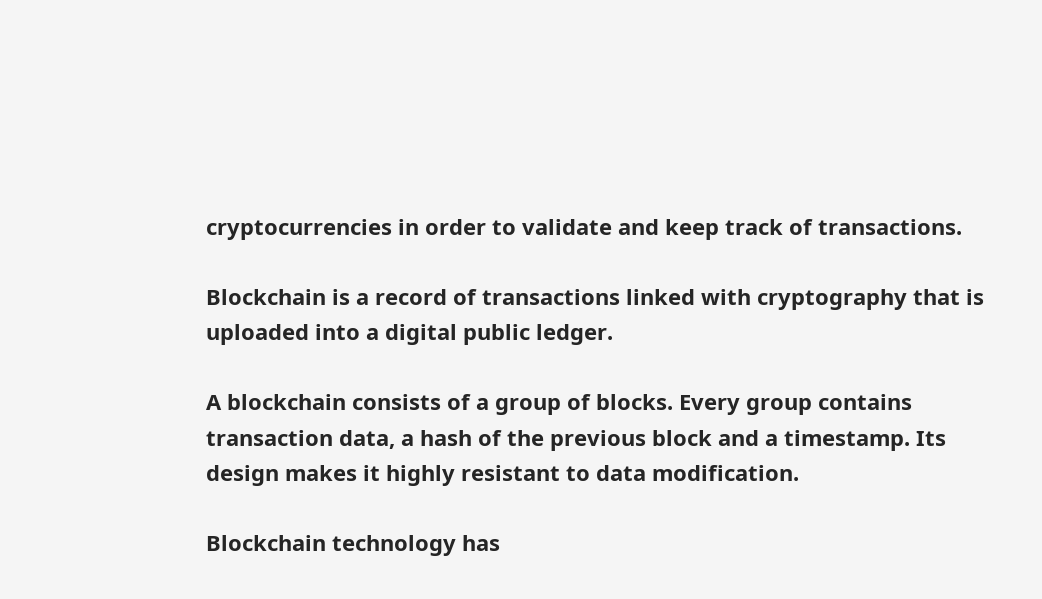cryptocurrencies in order to validate and keep track of transactions.

Blockchain is a record of transactions linked with cryptography that is uploaded into a digital public ledger.

A blockchain consists of a group of blocks. Every group contains transaction data, a hash of the previous block and a timestamp. Its design makes it highly resistant to data modification.

Blockchain technology has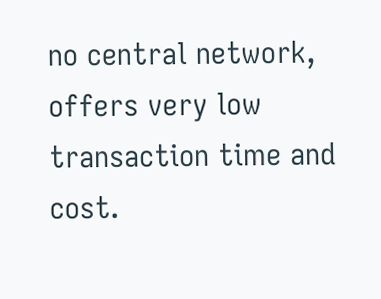no central network, offers very low transaction time and cost.